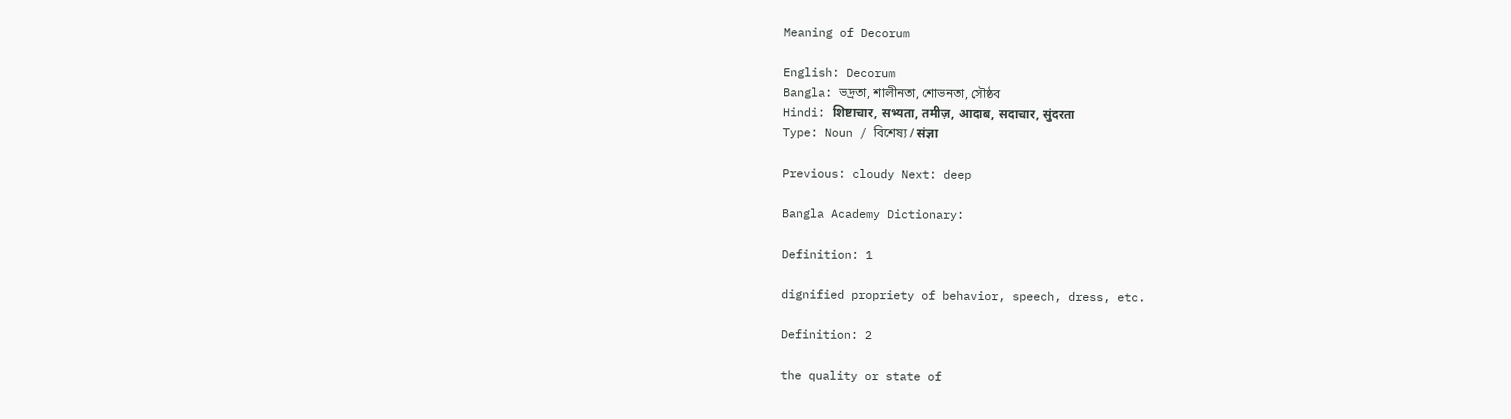Meaning of Decorum

English: Decorum
Bangla: ভদ্রতা, শালীনতা, শোভনতা, সৌষ্ঠব
Hindi: शिष्टाचार, सभ्यता, तमीज़, आदाब, सदाचार, सुंदरता
Type: Noun / বিশেষ্য / संज्ञा

Previous: cloudy Next: deep

Bangla Academy Dictionary:

Definition: 1

dignified propriety of behavior, speech, dress, etc.

Definition: 2

the quality or state of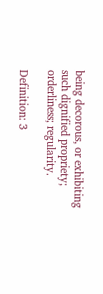being decorous, or exhibiting such dignified propriety; orderliness; regularity.

Definition: 3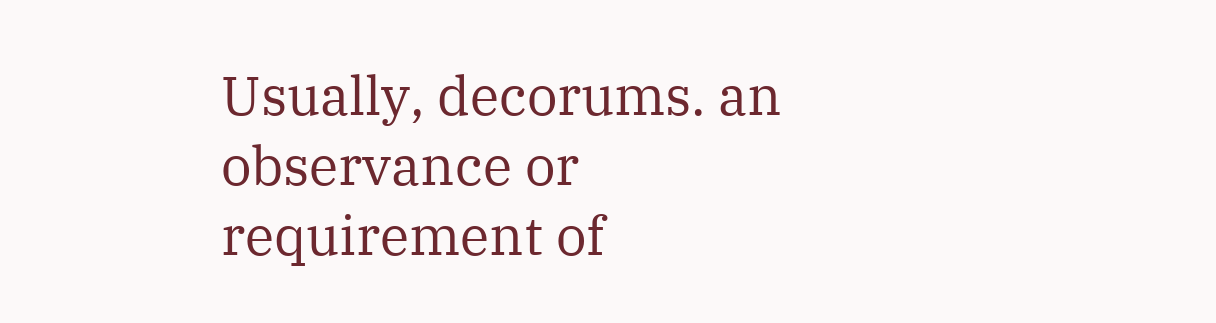Usually, decorums. an observance or requirement of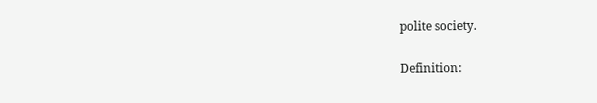polite society.

Definition: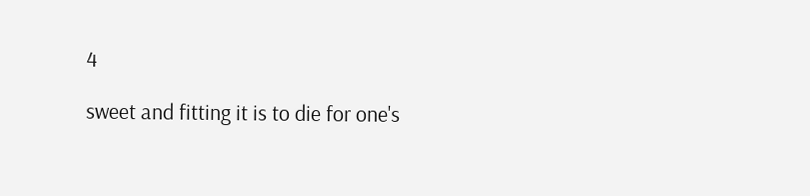4

sweet and fitting it is to die for one's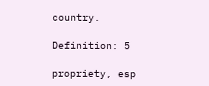country.

Definition: 5

propriety, esp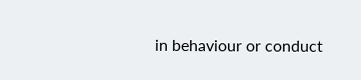in behaviour or conduct